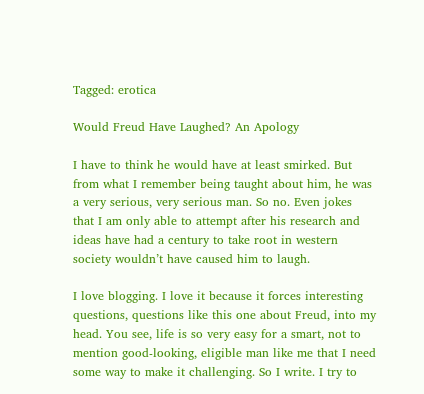Tagged: erotica

Would Freud Have Laughed? An Apology

I have to think he would have at least smirked. But from what I remember being taught about him, he was a very serious, very serious man. So no. Even jokes that I am only able to attempt after his research and ideas have had a century to take root in western society wouldn’t have caused him to laugh.

I love blogging. I love it because it forces interesting questions, questions like this one about Freud, into my head. You see, life is so very easy for a smart, not to mention good-looking, eligible man like me that I need some way to make it challenging. So I write. I try to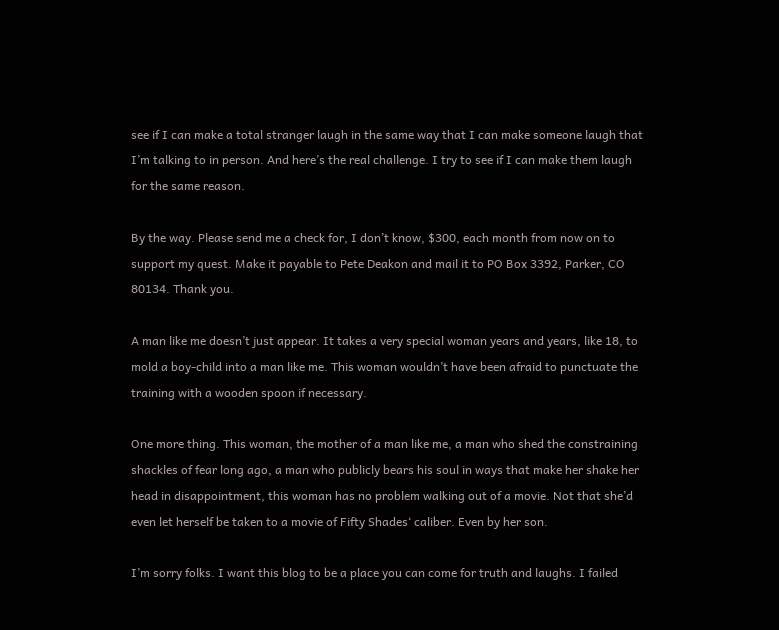see if I can make a total stranger laugh in the same way that I can make someone laugh that I’m talking to in person. And here’s the real challenge. I try to see if I can make them laugh for the same reason.

By the way. Please send me a check for, I don’t know, $300, each month from now on to support my quest. Make it payable to Pete Deakon and mail it to PO Box 3392, Parker, CO 80134. Thank you.

A man like me doesn’t just appear. It takes a very special woman years and years, like 18, to mold a boy-child into a man like me. This woman wouldn’t have been afraid to punctuate the training with a wooden spoon if necessary.

One more thing. This woman, the mother of a man like me, a man who shed the constraining shackles of fear long ago, a man who publicly bears his soul in ways that make her shake her head in disappointment, this woman has no problem walking out of a movie. Not that she’d even let herself be taken to a movie of Fifty Shades‘ caliber. Even by her son.

I’m sorry folks. I want this blog to be a place you can come for truth and laughs. I failed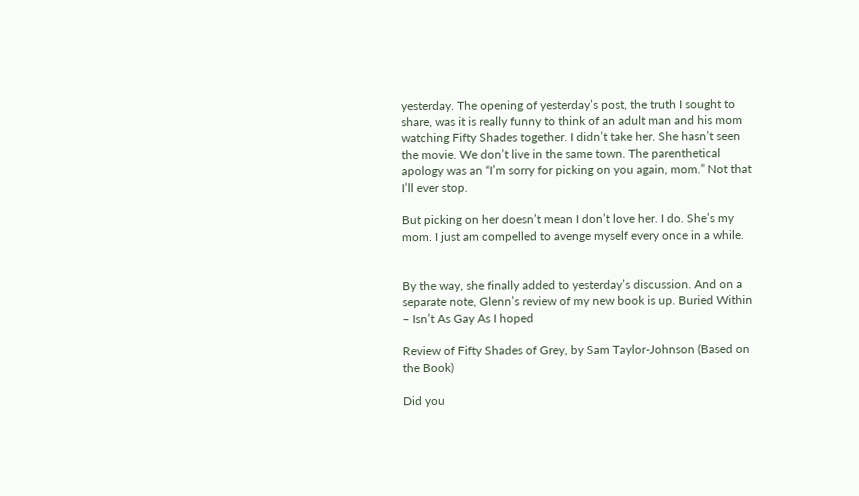yesterday. The opening of yesterday’s post, the truth I sought to share, was it is really funny to think of an adult man and his mom watching Fifty Shades together. I didn’t take her. She hasn’t seen the movie. We don’t live in the same town. The parenthetical apology was an “I’m sorry for picking on you again, mom.” Not that I’ll ever stop.

But picking on her doesn’t mean I don’t love her. I do. She’s my mom. I just am compelled to avenge myself every once in a while.


By the way, she finally added to yesterday’s discussion. And on a separate note, Glenn’s review of my new book is up. Buried Within – Isn’t As Gay As I hoped

Review of Fifty Shades of Grey, by Sam Taylor-Johnson (Based on the Book)

Did you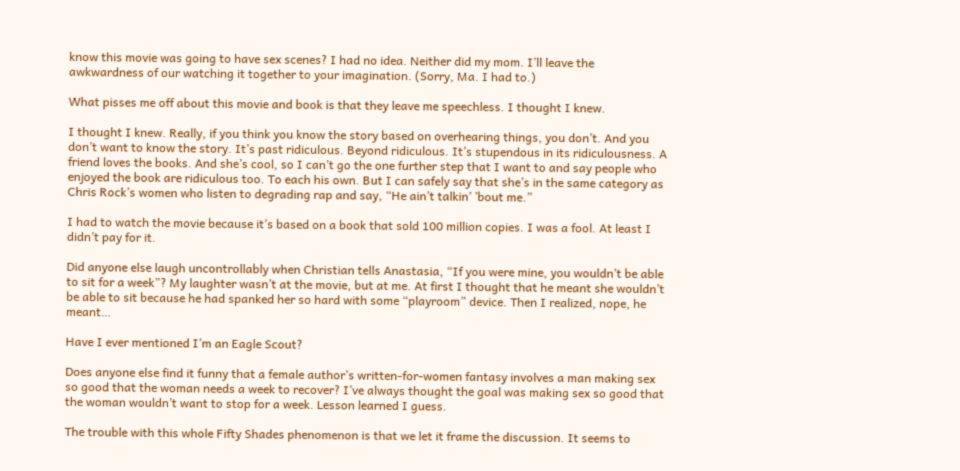know this movie was going to have sex scenes? I had no idea. Neither did my mom. I’ll leave the awkwardness of our watching it together to your imagination. (Sorry, Ma. I had to.)

What pisses me off about this movie and book is that they leave me speechless. I thought I knew.

I thought I knew. Really, if you think you know the story based on overhearing things, you don’t. And you don’t want to know the story. It’s past ridiculous. Beyond ridiculous. It’s stupendous in its ridiculousness. A friend loves the books. And she’s cool, so I can’t go the one further step that I want to and say people who enjoyed the book are ridiculous too. To each his own. But I can safely say that she’s in the same category as Chris Rock’s women who listen to degrading rap and say, “He ain’t talkin’ ’bout me.”

I had to watch the movie because it’s based on a book that sold 100 million copies. I was a fool. At least I didn’t pay for it.

Did anyone else laugh uncontrollably when Christian tells Anastasia, “If you were mine, you wouldn’t be able to sit for a week”? My laughter wasn’t at the movie, but at me. At first I thought that he meant she wouldn’t be able to sit because he had spanked her so hard with some “playroom” device. Then I realized, nope, he meant…

Have I ever mentioned I’m an Eagle Scout?

Does anyone else find it funny that a female author’s written-for-women fantasy involves a man making sex so good that the woman needs a week to recover? I’ve always thought the goal was making sex so good that the woman wouldn’t want to stop for a week. Lesson learned I guess.

The trouble with this whole Fifty Shades phenomenon is that we let it frame the discussion. It seems to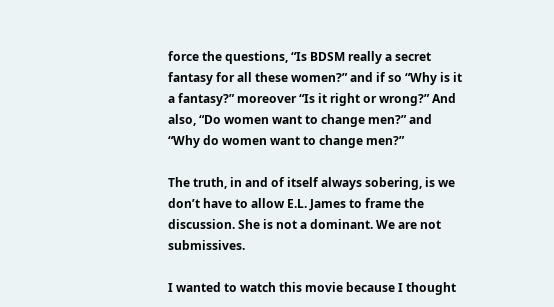force the questions, “Is BDSM really a secret fantasy for all these women?” and if so “Why is it a fantasy?” moreover “Is it right or wrong?” And also, “Do women want to change men?” and “Why do women want to change men?”

The truth, in and of itself always sobering, is we don’t have to allow E.L. James to frame the discussion. She is not a dominant. We are not submissives.

I wanted to watch this movie because I thought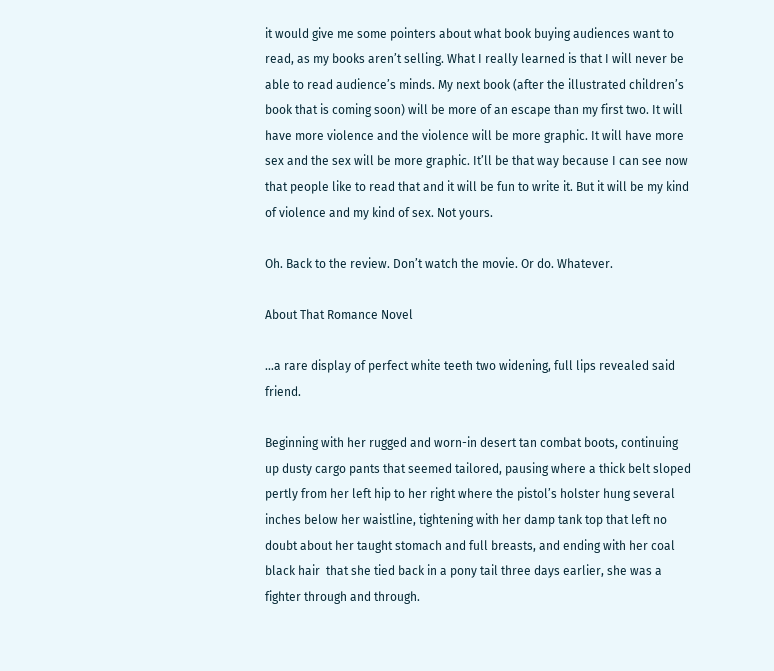it would give me some pointers about what book buying audiences want to read, as my books aren’t selling. What I really learned is that I will never be able to read audience’s minds. My next book (after the illustrated children’s book that is coming soon) will be more of an escape than my first two. It will have more violence and the violence will be more graphic. It will have more sex and the sex will be more graphic. It’ll be that way because I can see now that people like to read that and it will be fun to write it. But it will be my kind of violence and my kind of sex. Not yours.

Oh. Back to the review. Don’t watch the movie. Or do. Whatever.

About That Romance Novel

…a rare display of perfect white teeth two widening, full lips revealed said friend.

Beginning with her rugged and worn-in desert tan combat boots, continuing up dusty cargo pants that seemed tailored, pausing where a thick belt sloped pertly from her left hip to her right where the pistol’s holster hung several inches below her waistline, tightening with her damp tank top that left no doubt about her taught stomach and full breasts, and ending with her coal black hair  that she tied back in a pony tail three days earlier, she was a fighter through and through.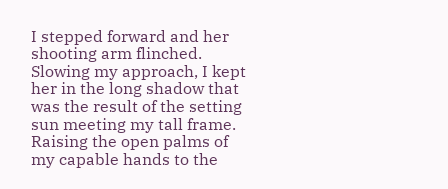I stepped forward and her shooting arm flinched. Slowing my approach, I kept her in the long shadow that was the result of the setting sun meeting my tall frame. Raising the open palms of my capable hands to the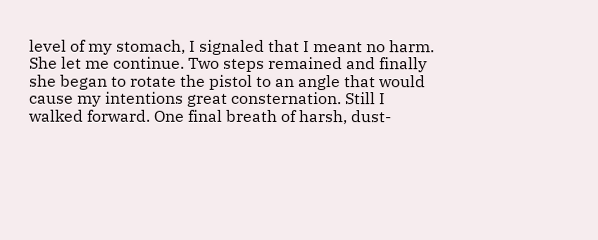level of my stomach, I signaled that I meant no harm. She let me continue. Two steps remained and finally she began to rotate the pistol to an angle that would cause my intentions great consternation. Still I walked forward. One final breath of harsh, dust-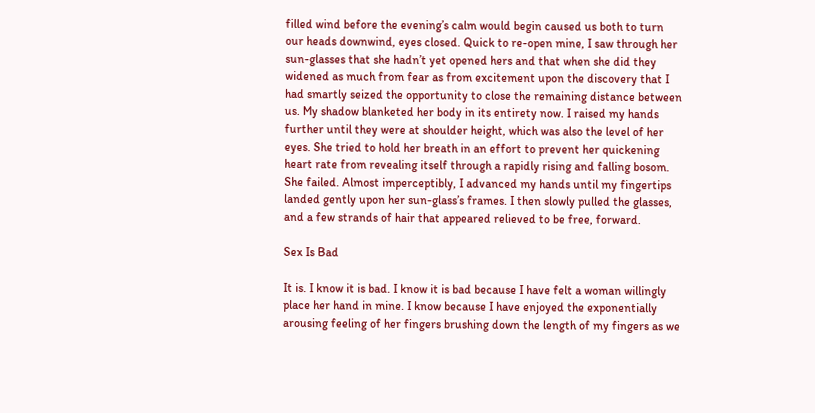filled wind before the evening’s calm would begin caused us both to turn our heads downwind, eyes closed. Quick to re-open mine, I saw through her sun-glasses that she hadn’t yet opened hers and that when she did they widened as much from fear as from excitement upon the discovery that I had smartly seized the opportunity to close the remaining distance between us. My shadow blanketed her body in its entirety now. I raised my hands further until they were at shoulder height, which was also the level of her eyes. She tried to hold her breath in an effort to prevent her quickening heart rate from revealing itself through a rapidly rising and falling bosom. She failed. Almost imperceptibly, I advanced my hands until my fingertips landed gently upon her sun-glass’s frames. I then slowly pulled the glasses, and a few strands of hair that appeared relieved to be free, forward.

Sex Is Bad

It is. I know it is bad. I know it is bad because I have felt a woman willingly place her hand in mine. I know because I have enjoyed the exponentially arousing feeling of her fingers brushing down the length of my fingers as we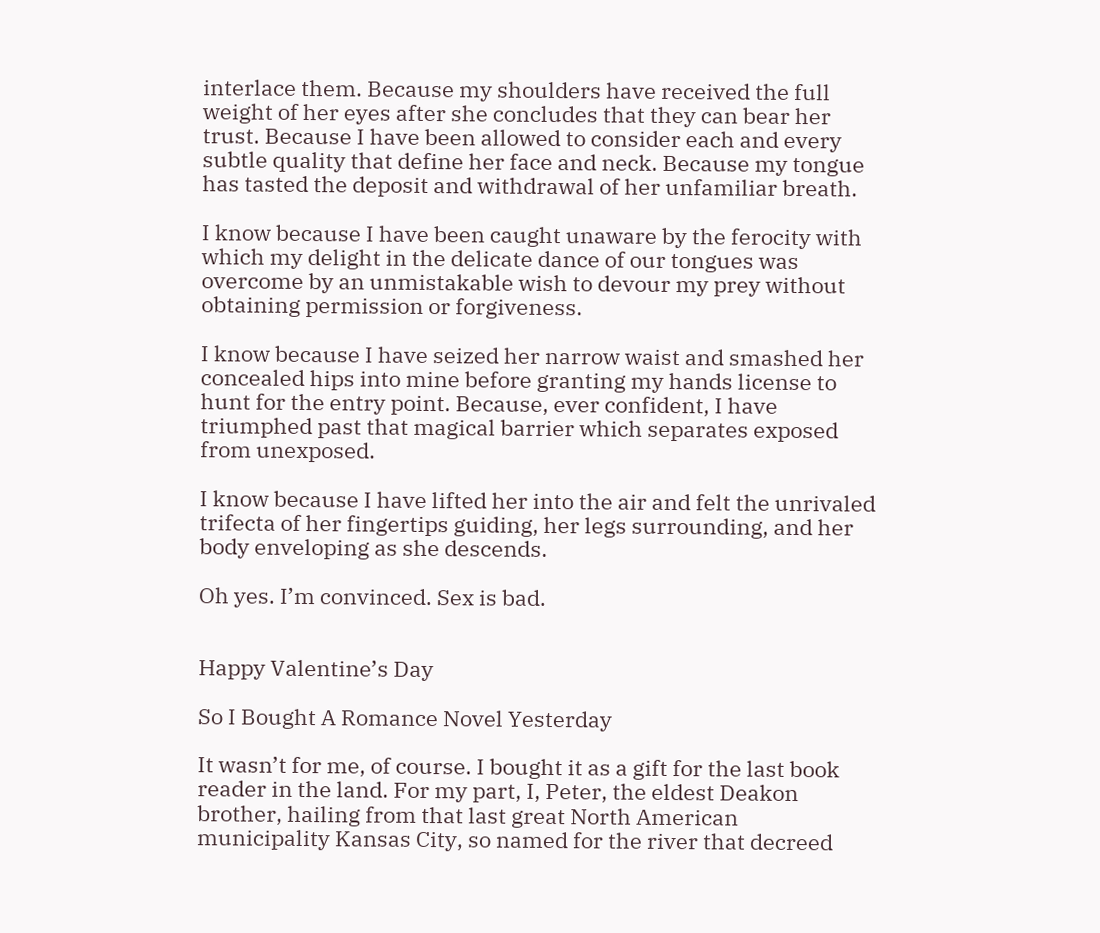interlace them. Because my shoulders have received the full weight of her eyes after she concludes that they can bear her trust. Because I have been allowed to consider each and every subtle quality that define her face and neck. Because my tongue has tasted the deposit and withdrawal of her unfamiliar breath.

I know because I have been caught unaware by the ferocity with which my delight in the delicate dance of our tongues was overcome by an unmistakable wish to devour my prey without obtaining permission or forgiveness.

I know because I have seized her narrow waist and smashed her concealed hips into mine before granting my hands license to hunt for the entry point. Because, ever confident, I have triumphed past that magical barrier which separates exposed from unexposed.

I know because I have lifted her into the air and felt the unrivaled trifecta of her fingertips guiding, her legs surrounding, and her body enveloping as she descends.

Oh yes. I’m convinced. Sex is bad.


Happy Valentine’s Day

So I Bought A Romance Novel Yesterday

It wasn’t for me, of course. I bought it as a gift for the last book reader in the land. For my part, I, Peter, the eldest Deakon brother, hailing from that last great North American municipality Kansas City, so named for the river that decreed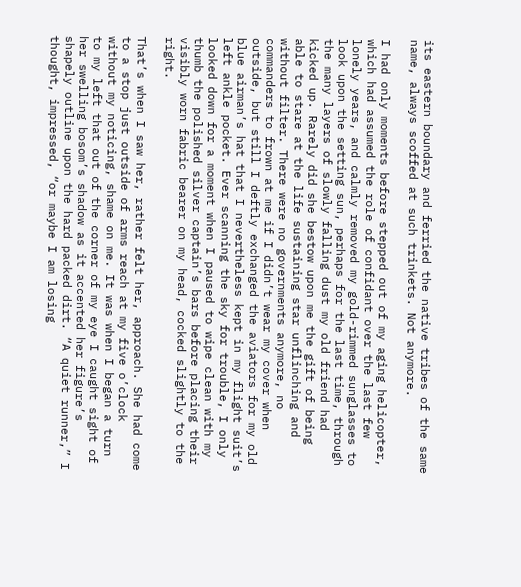its eastern boundary and ferried the native tribes of the same name, always scoffed at such trinkets. Not anymore.

I had only moments before stepped out of my aging helicopter, which had assumed the role of confidant over the last few lonely years, and calmly removed my gold-rimmed sunglasses to look upon the setting sun, perhaps for the last time, through the many layers of slowly falling dust my old friend had kicked up. Rarely did she bestow upon me the gift of being able to stare at the life sustaining star unflinching and without filter. There were no governments anymore, no commanders to frown at me if I didn’t wear my cover when outside, but still I deftly exchanged the aviators for my old blue airman’s hat that I nevertheless kept in my flight suit’s left ankle pocket. Ever scanning the sky for trouble, I only looked down for a moment when I paused to wipe clean with my thumb the polished silver captain’s bars before placing their visibly worn fabric bearer on my head, cocked slightly to the right.

That’s when I saw her, rather felt her, approach. She had come to a stop just outside of arms reach at my five o’clock without my noticing, shame on me. It was when I began a turn to my left that out of the corner of my eye I caught sight of her swelling bosom’s shadow as it accented her figure’s shapely outline upon the hard packed dirt. “A quiet runner,” I thought, impressed, “or maybe I am losing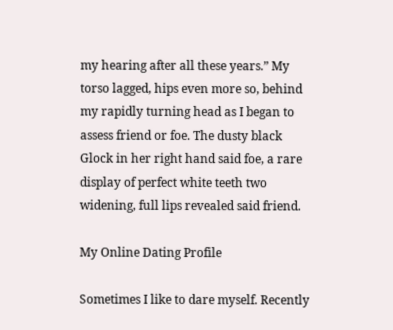my hearing after all these years.” My torso lagged, hips even more so, behind my rapidly turning head as I began to assess friend or foe. The dusty black Glock in her right hand said foe, a rare display of perfect white teeth two widening, full lips revealed said friend.

My Online Dating Profile

Sometimes I like to dare myself. Recently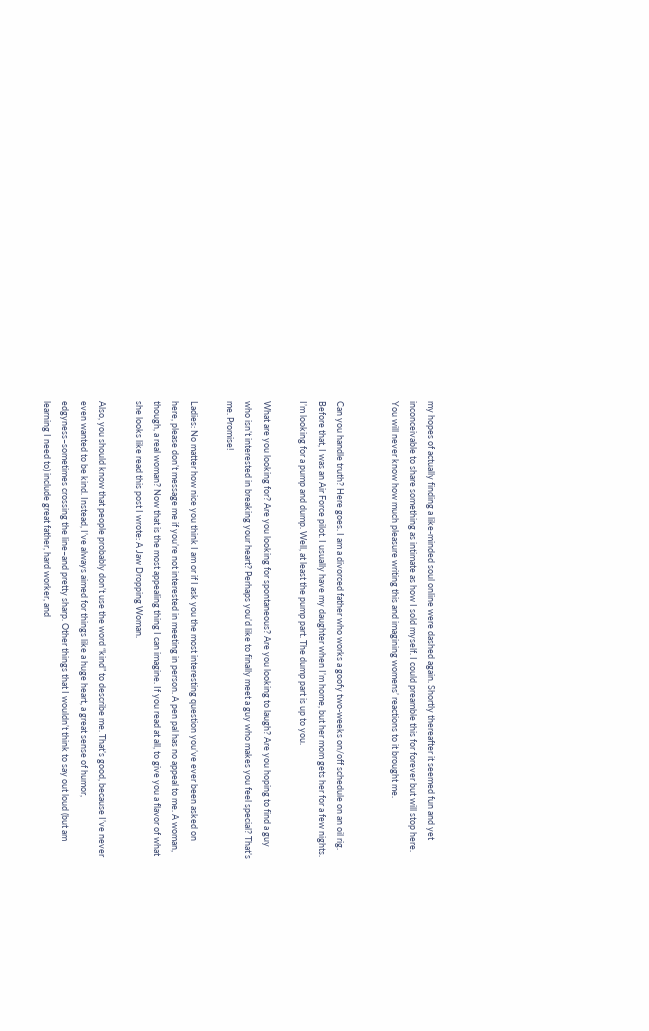my hopes of actually finding a like-minded soul online were dashed again. Shortly thereafter it seemed fun and yet inconceivable to share something as intimate as how I sold myself. I could preamble this for forever but will stop here. You will never know how much pleasure writing this and imagining womens’ reactions to it brought me.


Can you handle truth? Here goes. I am a divorced father who works a goofy two-weeks on/off schedule on an oil rig. Before that, I was an Air Force pilot. I usually have my daughter when I’m home, but her mom gets her for a few nights. I’m looking for a pump and dump. Well, at least the pump part. The dump part is up to you.

What are you looking for? Are you looking for spontaneous? Are you looking to laugh? Are you hoping to find a guy who isn’t interested in breaking your heart? Perhaps you’d like to finally meet a guy who makes you feel special? That’s me. Promise!

Ladies: No matter how nice you think I am or if I ask you the most interesting question you’ve ever been asked on here, please don’t message me if you’re not interested in meeting in person. A pen pal has no appeal to me. A woman, though, a real woman? Now that is the most appealing thing I can imagine. If you read at all, to give you a flavor of what she looks like read this post I wrote: A Jaw Dropping Woman.

Also, you should know that people probably don’t use the word “kind” to describe me. That’s good, because I’ve never even wanted to be kind. Instead, I’ve always aimed for things like a huge heart, a great sense of humor, edgyness–sometimes crossing the line–and pretty sharp. Other things that I wouldn’t think to say out loud (but am learning I need to) include great father, hard worker, and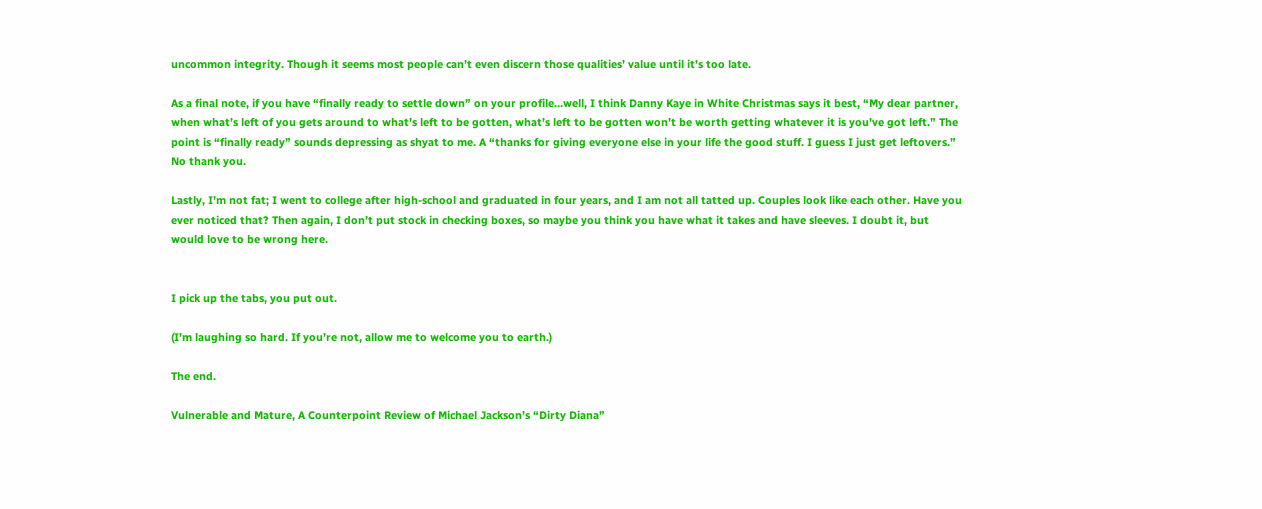uncommon integrity. Though it seems most people can’t even discern those qualities’ value until it’s too late.

As a final note, if you have “finally ready to settle down” on your profile…well, I think Danny Kaye in White Christmas says it best, “My dear partner, when what’s left of you gets around to what’s left to be gotten, what’s left to be gotten won’t be worth getting whatever it is you’ve got left.” The point is “finally ready” sounds depressing as shyat to me. A “thanks for giving everyone else in your life the good stuff. I guess I just get leftovers.” No thank you.

Lastly, I’m not fat; I went to college after high-school and graduated in four years, and I am not all tatted up. Couples look like each other. Have you ever noticed that? Then again, I don’t put stock in checking boxes, so maybe you think you have what it takes and have sleeves. I doubt it, but would love to be wrong here.


I pick up the tabs, you put out.

(I’m laughing so hard. If you’re not, allow me to welcome you to earth.)

The end.

Vulnerable and Mature, A Counterpoint Review of Michael Jackson’s “Dirty Diana”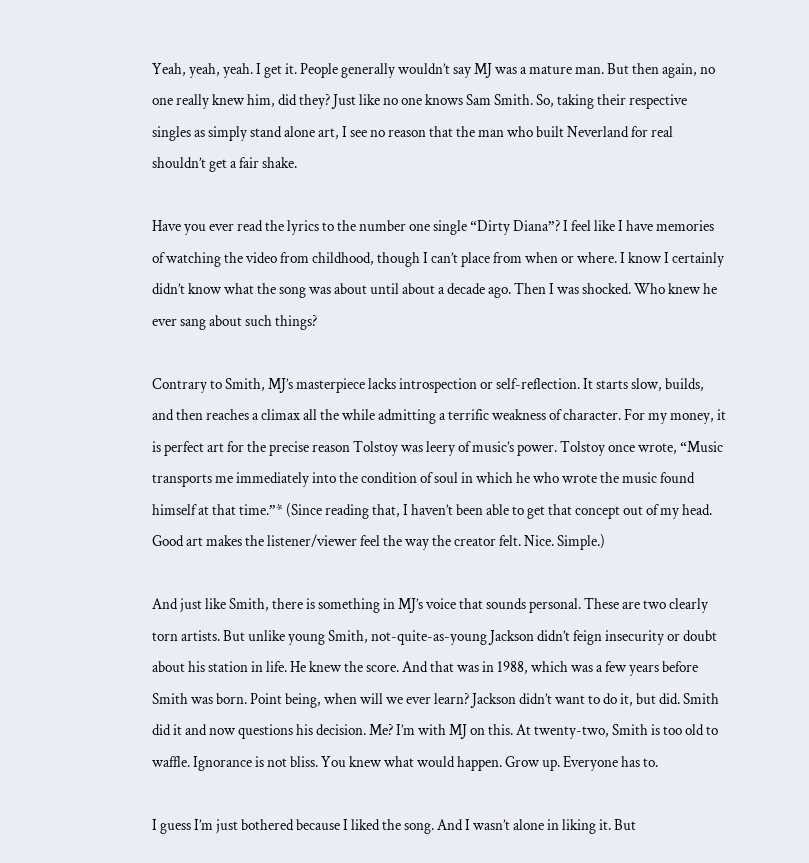Yeah, yeah, yeah. I get it. People generally wouldn’t say MJ was a mature man. But then again, no one really knew him, did they? Just like no one knows Sam Smith. So, taking their respective singles as simply stand alone art, I see no reason that the man who built Neverland for real shouldn’t get a fair shake.

Have you ever read the lyrics to the number one single “Dirty Diana”? I feel like I have memories of watching the video from childhood, though I can’t place from when or where. I know I certainly didn’t know what the song was about until about a decade ago. Then I was shocked. Who knew he ever sang about such things?

Contrary to Smith, MJ’s masterpiece lacks introspection or self-reflection. It starts slow, builds, and then reaches a climax all the while admitting a terrific weakness of character. For my money, it is perfect art for the precise reason Tolstoy was leery of music’s power. Tolstoy once wrote, “Music transports me immediately into the condition of soul in which he who wrote the music found himself at that time.”* (Since reading that, I haven’t been able to get that concept out of my head. Good art makes the listener/viewer feel the way the creator felt. Nice. Simple.)

And just like Smith, there is something in MJ’s voice that sounds personal. These are two clearly torn artists. But unlike young Smith, not-quite-as-young Jackson didn’t feign insecurity or doubt about his station in life. He knew the score. And that was in 1988, which was a few years before Smith was born. Point being, when will we ever learn? Jackson didn’t want to do it, but did. Smith did it and now questions his decision. Me? I’m with MJ on this. At twenty-two, Smith is too old to waffle. Ignorance is not bliss. You knew what would happen. Grow up. Everyone has to.

I guess I’m just bothered because I liked the song. And I wasn’t alone in liking it. But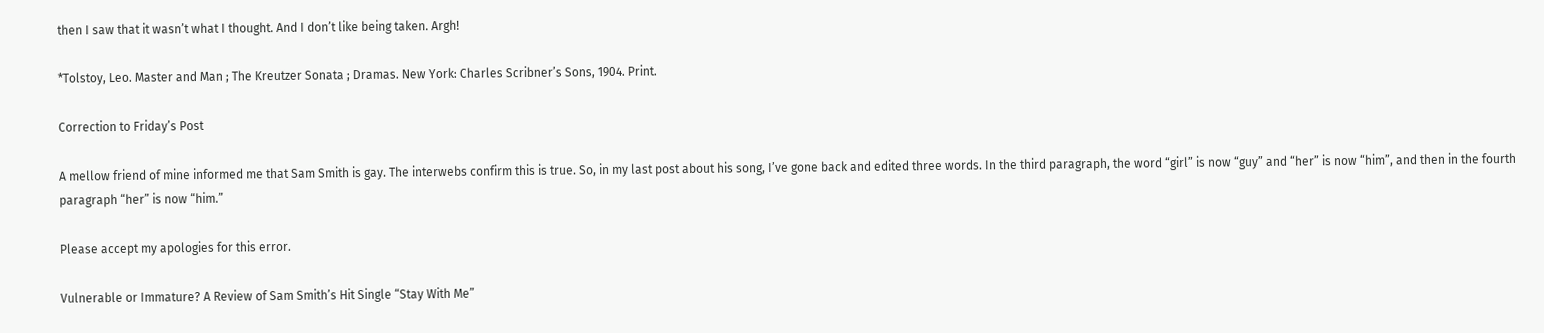then I saw that it wasn’t what I thought. And I don’t like being taken. Argh!

*Tolstoy, Leo. Master and Man ; The Kreutzer Sonata ; Dramas. New York: Charles Scribner’s Sons, 1904. Print.

Correction to Friday’s Post

A mellow friend of mine informed me that Sam Smith is gay. The interwebs confirm this is true. So, in my last post about his song, I’ve gone back and edited three words. In the third paragraph, the word “girl” is now “guy” and “her” is now “him”, and then in the fourth paragraph “her” is now “him.”

Please accept my apologies for this error.

Vulnerable or Immature? A Review of Sam Smith’s Hit Single “Stay With Me”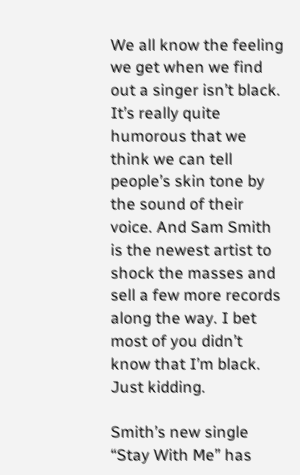We all know the feeling we get when we find out a singer isn’t black. It’s really quite humorous that we think we can tell people’s skin tone by the sound of their voice. And Sam Smith is the newest artist to shock the masses and sell a few more records along the way. I bet most of you didn’t know that I’m black. Just kidding.

Smith’s new single “Stay With Me” has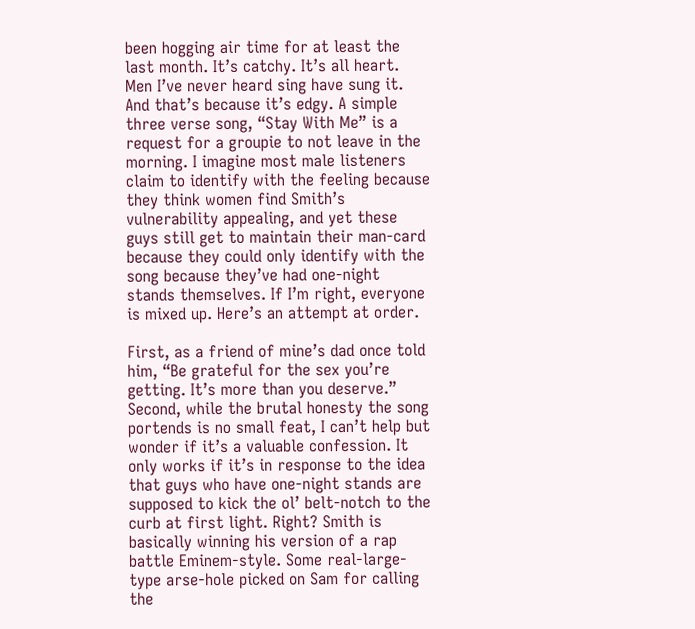been hogging air time for at least the last month. It’s catchy. It’s all heart. Men I’ve never heard sing have sung it. And that’s because it’s edgy. A simple three verse song, “Stay With Me” is a request for a groupie to not leave in the morning. I imagine most male listeners claim to identify with the feeling because they think women find Smith’s vulnerability appealing, and yet these guys still get to maintain their man-card because they could only identify with the song because they’ve had one-night stands themselves. If I’m right, everyone is mixed up. Here’s an attempt at order.

First, as a friend of mine’s dad once told him, “Be grateful for the sex you’re getting. It’s more than you deserve.” Second, while the brutal honesty the song portends is no small feat, I can’t help but wonder if it’s a valuable confession. It only works if it’s in response to the idea that guys who have one-night stands are supposed to kick the ol’ belt-notch to the curb at first light. Right? Smith is basically winning his version of a rap battle Eminem-style. Some real-large-type arse-hole picked on Sam for calling the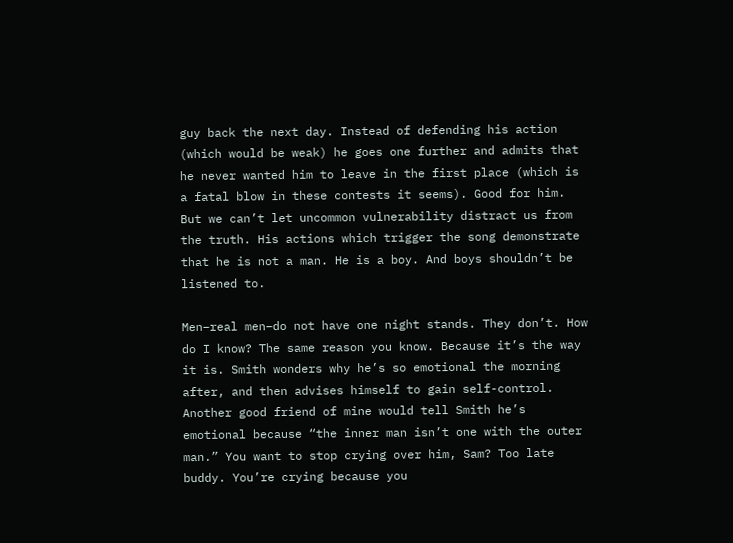guy back the next day. Instead of defending his action (which would be weak) he goes one further and admits that he never wanted him to leave in the first place (which is a fatal blow in these contests it seems). Good for him. But we can’t let uncommon vulnerability distract us from the truth. His actions which trigger the song demonstrate that he is not a man. He is a boy. And boys shouldn’t be listened to.

Men–real men–do not have one night stands. They don’t. How do I know? The same reason you know. Because it’s the way it is. Smith wonders why he’s so emotional the morning after, and then advises himself to gain self-control. Another good friend of mine would tell Smith he’s emotional because “the inner man isn’t one with the outer man.” You want to stop crying over him, Sam? Too late buddy. You’re crying because you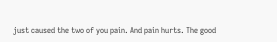just caused the two of you pain. And pain hurts. The good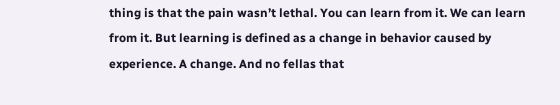thing is that the pain wasn’t lethal. You can learn from it. We can learn from it. But learning is defined as a change in behavior caused by experience. A change. And no fellas that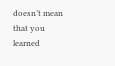doesn’t mean that you learned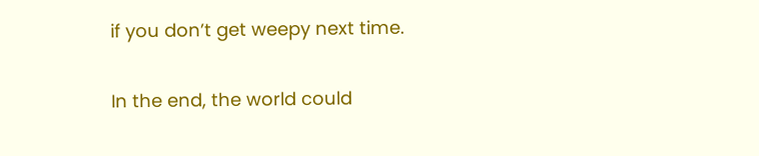if you don’t get weepy next time.

In the end, the world could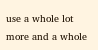use a whole lot more and a whole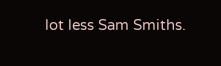lot less Sam Smiths.